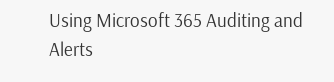Using Microsoft 365 Auditing and Alerts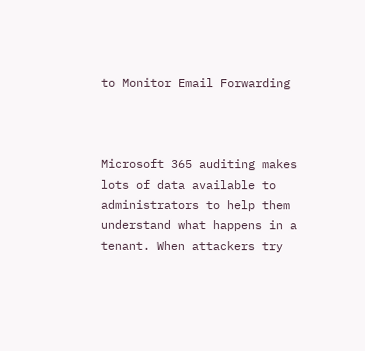to Monitor Email Forwarding



Microsoft 365 auditing makes lots of data available to administrators to help them understand what happens in a tenant. When attackers try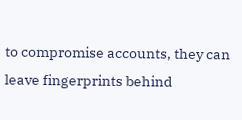to compromise accounts, they can leave fingerprints behind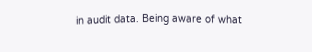in audit data. Being aware of what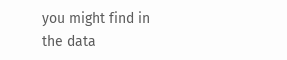you might find in the data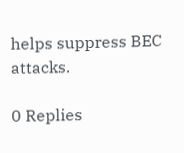helps suppress BEC attacks.

0 Replies